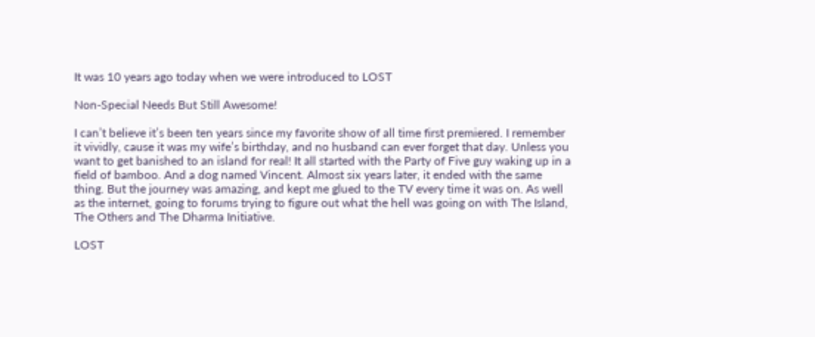It was 10 years ago today when we were introduced to LOST

Non-Special Needs But Still Awesome!

I can’t believe it’s been ten years since my favorite show of all time first premiered. I remember it vividly, cause it was my wife’s birthday, and no husband can ever forget that day. Unless you want to get banished to an island for real! It all started with the Party of Five guy waking up in a field of bamboo. And a dog named Vincent. Almost six years later, it ended with the same thing. But the journey was amazing, and kept me glued to the TV every time it was on. As well as the internet, going to forums trying to figure out what the hell was going on with The Island, The Others and The Dharma Initiative.

LOST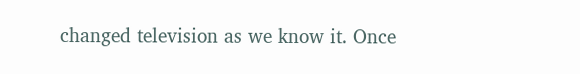changed television as we know it. Once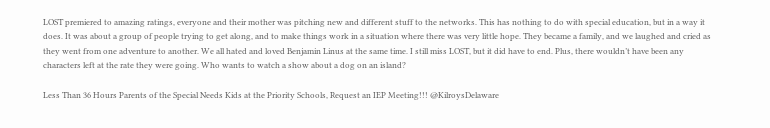LOST premiered to amazing ratings, everyone and their mother was pitching new and different stuff to the networks. This has nothing to do with special education, but in a way it does. It was about a group of people trying to get along, and to make things work in a situation where there was very little hope. They became a family, and we laughed and cried as they went from one adventure to another. We all hated and loved Benjamin Linus at the same time. I still miss LOST, but it did have to end. Plus, there wouldn’t have been any characters left at the rate they were going. Who wants to watch a show about a dog on an island?

Less Than 36 Hours Parents of the Special Needs Kids at the Priority Schools, Request an IEP Meeting!!! @KilroysDelaware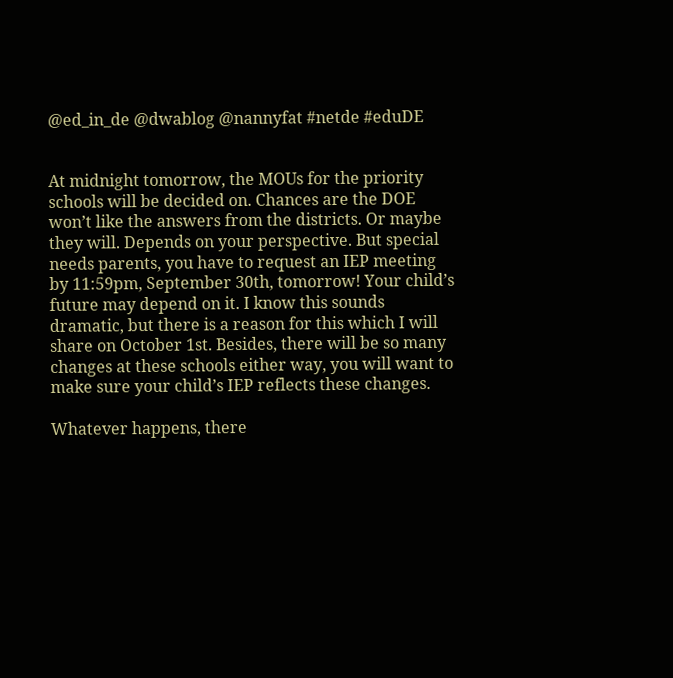@ed_in_de @dwablog @nannyfat #netde #eduDE


At midnight tomorrow, the MOUs for the priority schools will be decided on. Chances are the DOE won’t like the answers from the districts. Or maybe they will. Depends on your perspective. But special needs parents, you have to request an IEP meeting by 11:59pm, September 30th, tomorrow! Your child’s future may depend on it. I know this sounds dramatic, but there is a reason for this which I will share on October 1st. Besides, there will be so many changes at these schools either way, you will want to make sure your child’s IEP reflects these changes.

Whatever happens, there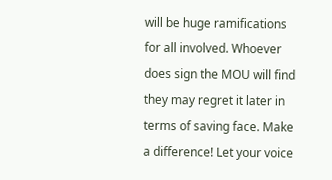will be huge ramifications for all involved. Whoever does sign the MOU will find they may regret it later in terms of saving face. Make a difference! Let your voice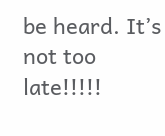be heard. It’s not too late!!!!!